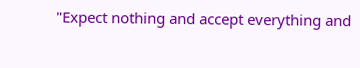"Expect nothing and accept everything and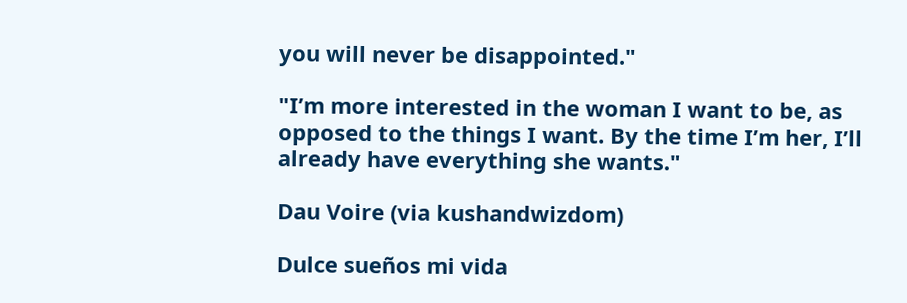you will never be disappointed."

"I’m more interested in the woman I want to be, as opposed to the things I want. By the time I’m her, I’ll already have everything she wants."

Dau Voire (via kushandwizdom)

Dulce sueños mi vida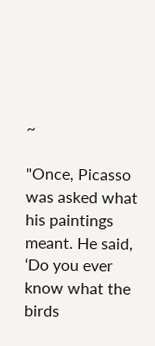~

"Once, Picasso was asked what his paintings meant. He said, ‘Do you ever know what the birds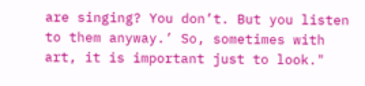are singing? You don’t. But you listen to them anyway.’ So, sometimes with art, it is important just to look."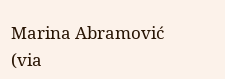Marina Abramović  (via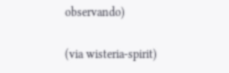observando)

(via wisteria-spirit)